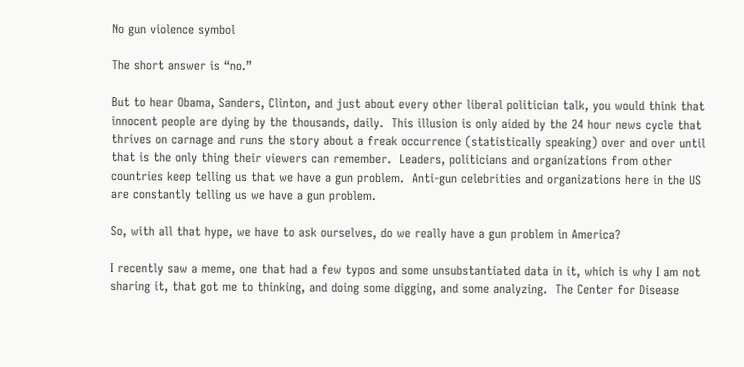No gun violence symbol

The short answer is “no.”

But to hear Obama, Sanders, Clinton, and just about every other liberal politician talk, you would think that innocent people are dying by the thousands, daily.  This illusion is only aided by the 24 hour news cycle that thrives on carnage and runs the story about a freak occurrence (statistically speaking) over and over until that is the only thing their viewers can remember.  Leaders, politicians and organizations from other countries keep telling us that we have a gun problem.  Anti-gun celebrities and organizations here in the US are constantly telling us we have a gun problem.

So, with all that hype, we have to ask ourselves, do we really have a gun problem in America?

I recently saw a meme, one that had a few typos and some unsubstantiated data in it, which is why I am not sharing it, that got me to thinking, and doing some digging, and some analyzing.  The Center for Disease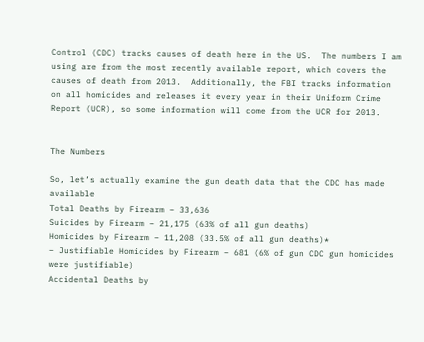Control (CDC) tracks causes of death here in the US.  The numbers I am using are from the most recently available report, which covers the causes of death from 2013.  Additionally, the FBI tracks information on all homicides and releases it every year in their Uniform Crime Report (UCR), so some information will come from the UCR for 2013.


The Numbers

So, let’s actually examine the gun death data that the CDC has made available
Total Deaths by Firearm – 33,636
Suicides by Firearm – 21,175 (63% of all gun deaths)
Homicides by Firearm – 11,208 (33.5% of all gun deaths)*
– Justifiable Homicides by Firearm – 681 (6% of gun CDC gun homicides were justifiable)
Accidental Deaths by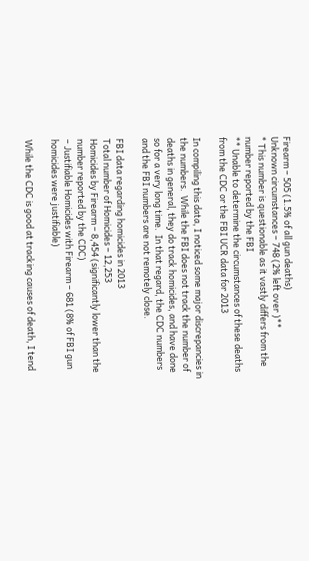Firearm – 505 (1.5% of all gun deaths)
Unknown circumstances – 748 (2% left over )**
* This number is questionable as it vastly differs from the number reported by the FBI
** Unable to determine the circumstances of these deaths from the CDC or the FBI UCR data for 2013

In compiling this data, I noticed some major discrepancies in the numbers.  While the FBI does not track the number of deaths in general, they do track homicides, and have done so for a very long time.  In that regard, the CDC numbers and the FBI numbers are not remotely close.

FBI data regarding homicides in 2013
Total number of Homicides – 12,253
Homicides by Firearm – 8,454 (significantly lower than the number reported by the CDC)
– Justifiable Homicides with Firearm – 681 (8% of FBI gun homicides were justifiable)

While the CDC is good at tracking causes of death, I tend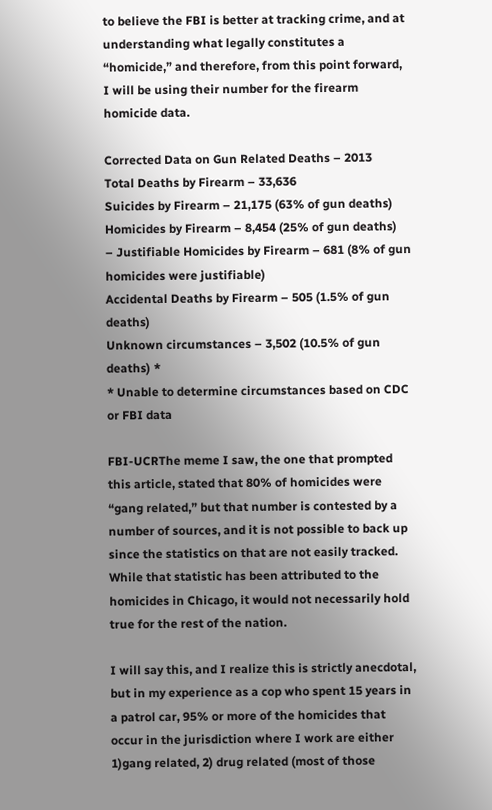to believe the FBI is better at tracking crime, and at understanding what legally constitutes a “homicide,” and therefore, from this point forward, I will be using their number for the firearm homicide data.

Corrected Data on Gun Related Deaths – 2013
Total Deaths by Firearm – 33,636
Suicides by Firearm – 21,175 (63% of gun deaths)
Homicides by Firearm – 8,454 (25% of gun deaths)
– Justifiable Homicides by Firearm – 681 (8% of gun homicides were justifiable)
Accidental Deaths by Firearm – 505 (1.5% of gun deaths)
Unknown circumstances – 3,502 (10.5% of gun deaths) *
* Unable to determine circumstances based on CDC or FBI data

FBI-UCRThe meme I saw, the one that prompted this article, stated that 80% of homicides were “gang related,” but that number is contested by a number of sources, and it is not possible to back up since the statistics on that are not easily tracked.  While that statistic has been attributed to the homicides in Chicago, it would not necessarily hold true for the rest of the nation.

I will say this, and I realize this is strictly anecdotal, but in my experience as a cop who spent 15 years in a patrol car, 95% or more of the homicides that occur in the jurisdiction where I work are either 1)gang related, 2) drug related (most of those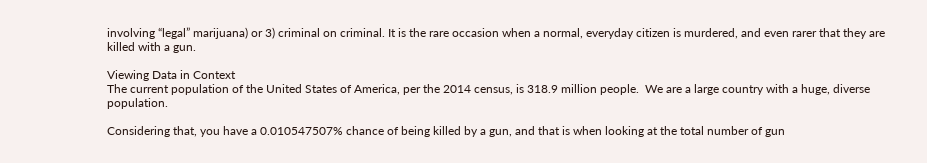involving “legal” marijuana) or 3) criminal on criminal. It is the rare occasion when a normal, everyday citizen is murdered, and even rarer that they are killed with a gun.

Viewing Data in Context
The current population of the United States of America, per the 2014 census, is 318.9 million people.  We are a large country with a huge, diverse population.

Considering that, you have a 0.010547507% chance of being killed by a gun, and that is when looking at the total number of gun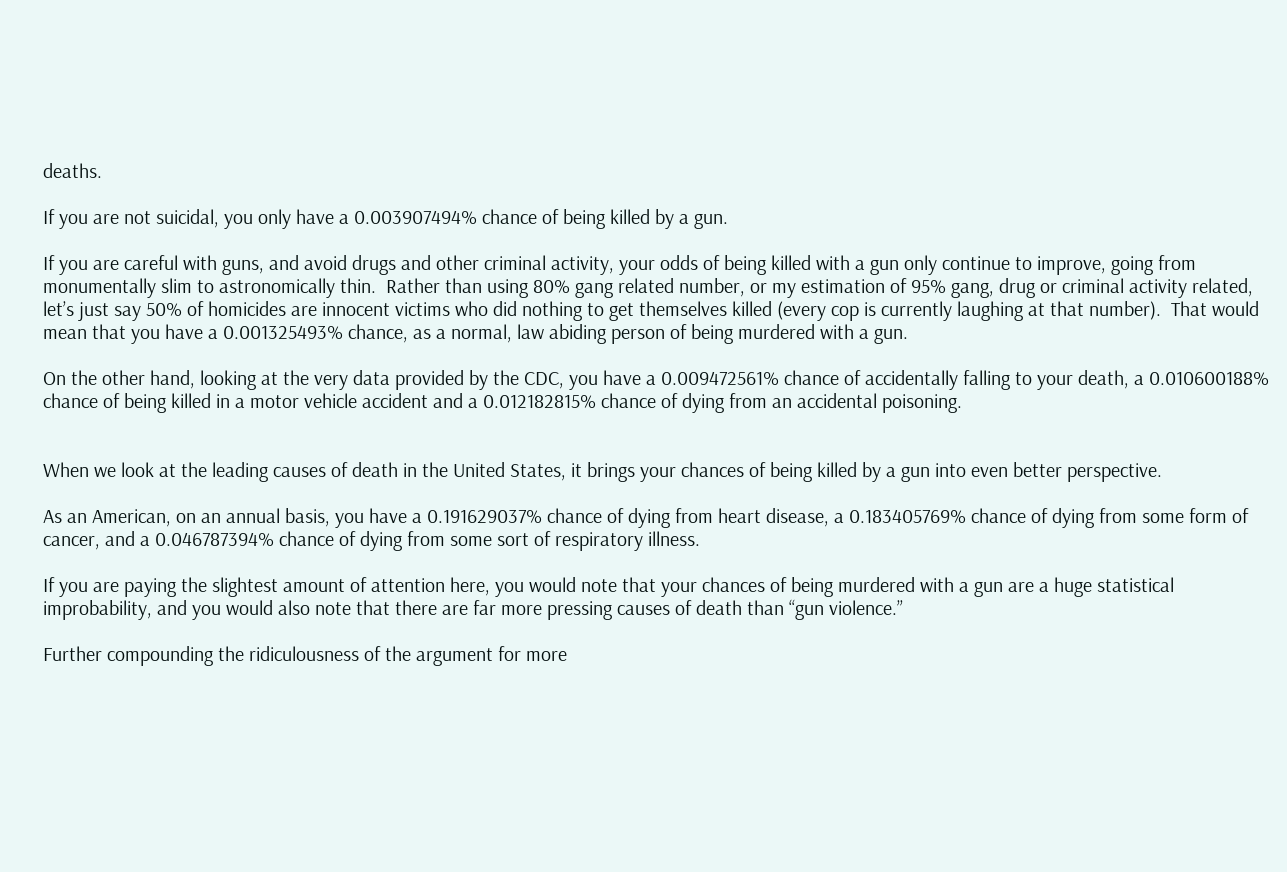deaths.

If you are not suicidal, you only have a 0.003907494% chance of being killed by a gun.

If you are careful with guns, and avoid drugs and other criminal activity, your odds of being killed with a gun only continue to improve, going from monumentally slim to astronomically thin.  Rather than using 80% gang related number, or my estimation of 95% gang, drug or criminal activity related, let’s just say 50% of homicides are innocent victims who did nothing to get themselves killed (every cop is currently laughing at that number).  That would mean that you have a 0.001325493% chance, as a normal, law abiding person of being murdered with a gun.

On the other hand, looking at the very data provided by the CDC, you have a 0.009472561% chance of accidentally falling to your death, a 0.010600188% chance of being killed in a motor vehicle accident and a 0.012182815% chance of dying from an accidental poisoning.


When we look at the leading causes of death in the United States, it brings your chances of being killed by a gun into even better perspective.

As an American, on an annual basis, you have a 0.191629037% chance of dying from heart disease, a 0.183405769% chance of dying from some form of cancer, and a 0.046787394% chance of dying from some sort of respiratory illness.

If you are paying the slightest amount of attention here, you would note that your chances of being murdered with a gun are a huge statistical improbability, and you would also note that there are far more pressing causes of death than “gun violence.”

Further compounding the ridiculousness of the argument for more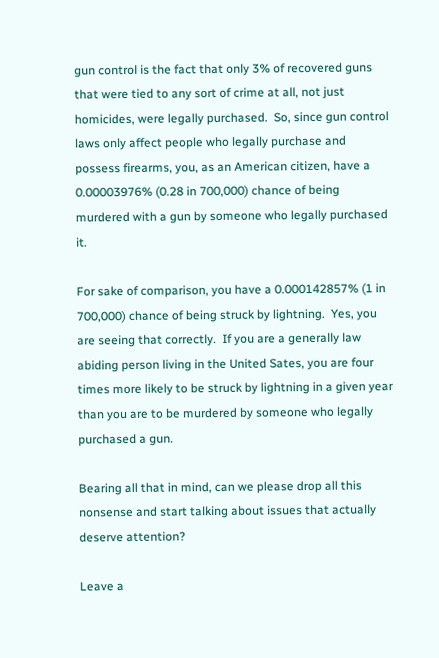gun control is the fact that only 3% of recovered guns that were tied to any sort of crime at all, not just homicides, were legally purchased.  So, since gun control laws only affect people who legally purchase and possess firearms, you, as an American citizen, have a 0.00003976% (0.28 in 700,000) chance of being murdered with a gun by someone who legally purchased it.

For sake of comparison, you have a 0.000142857% (1 in 700,000) chance of being struck by lightning.  Yes, you are seeing that correctly.  If you are a generally law abiding person living in the United Sates, you are four times more likely to be struck by lightning in a given year than you are to be murdered by someone who legally purchased a gun.

Bearing all that in mind, can we please drop all this nonsense and start talking about issues that actually deserve attention?

Leave a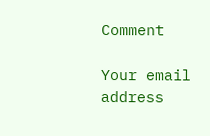Comment

Your email address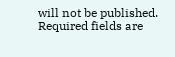will not be published. Required fields are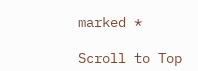marked *

Scroll to Top